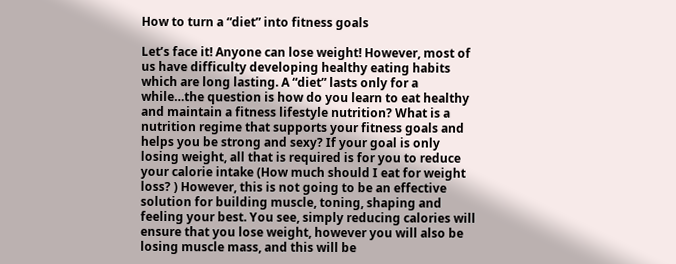How to turn a “diet” into fitness goals

Let’s face it! Anyone can lose weight! However, most of us have difficulty developing healthy eating habits which are long lasting. A “diet” lasts only for a while…the question is how do you learn to eat healthy and maintain a fitness lifestyle nutrition? What is a nutrition regime that supports your fitness goals and helps you be strong and sexy? If your goal is only losing weight, all that is required is for you to reduce your calorie intake (How much should I eat for weight loss? ) However, this is not going to be an effective solution for building muscle, toning, shaping and feeling your best. You see, simply reducing calories will ensure that you lose weight, however you will also be losing muscle mass, and this will be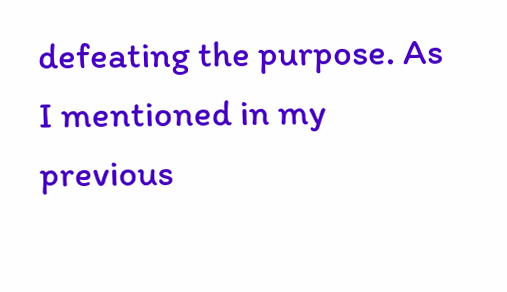defeating the purpose. As I mentioned in my previous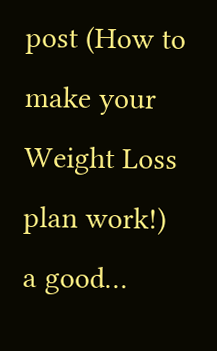post (How to make your Weight Loss plan work!)  a good…